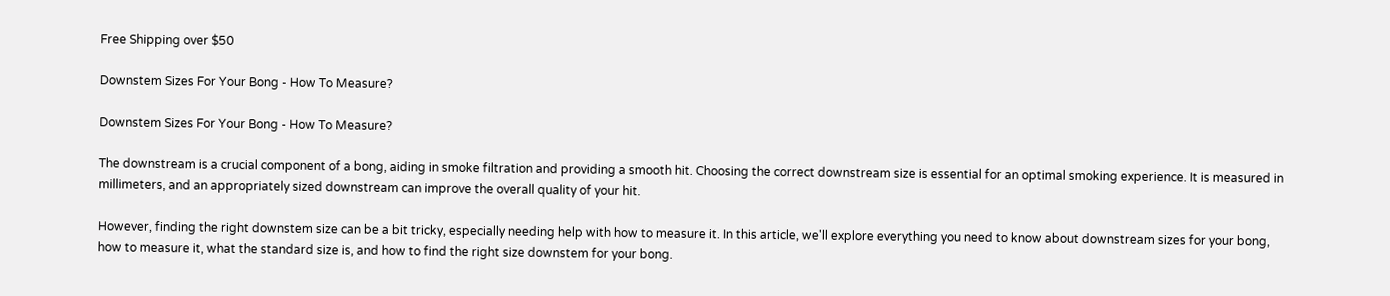Free Shipping over $50

Downstem Sizes For Your Bong - How To Measure?

Downstem Sizes For Your Bong - How To Measure?

The downstream is a crucial component of a bong, aiding in smoke filtration and providing a smooth hit. Choosing the correct downstream size is essential for an optimal smoking experience. It is measured in millimeters, and an appropriately sized downstream can improve the overall quality of your hit.

However, finding the right downstem size can be a bit tricky, especially needing help with how to measure it. In this article, we'll explore everything you need to know about downstream sizes for your bong, how to measure it, what the standard size is, and how to find the right size downstem for your bong.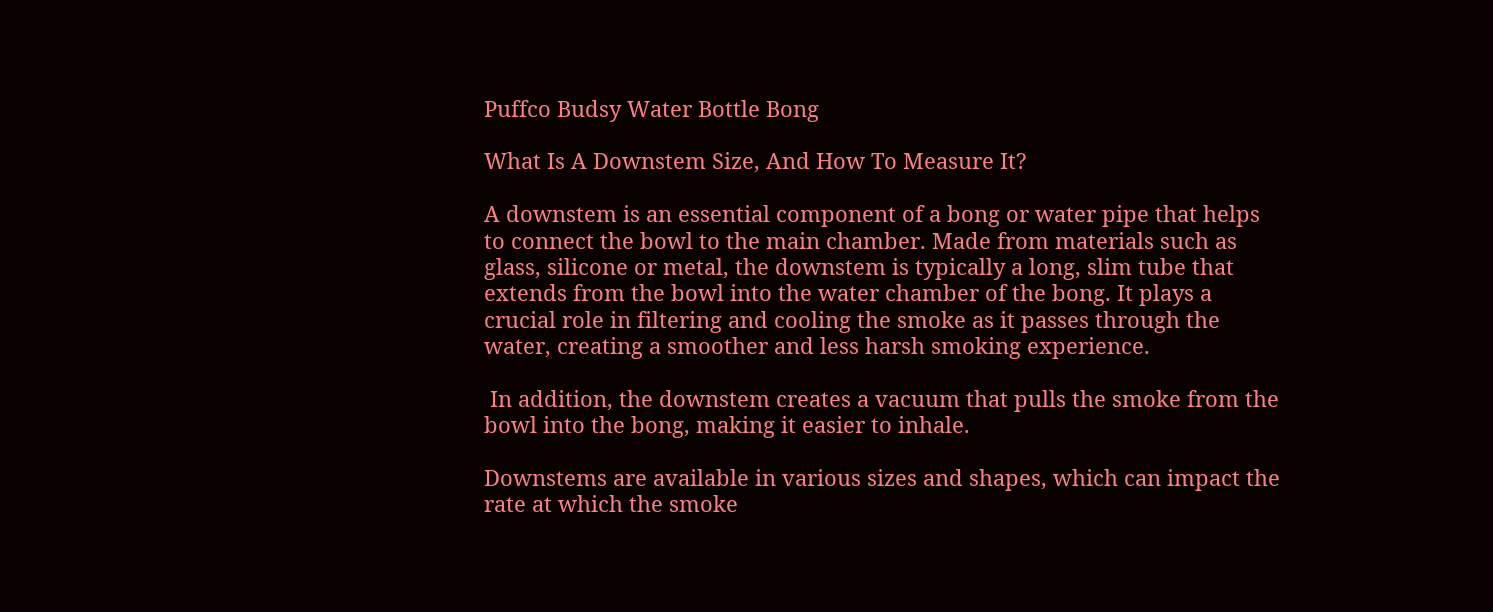Puffco Budsy Water Bottle Bong

What Is A Downstem Size, And How To Measure It?

A downstem is an essential component of a bong or water pipe that helps to connect the bowl to the main chamber. Made from materials such as glass, silicone or metal, the downstem is typically a long, slim tube that extends from the bowl into the water chamber of the bong. It plays a crucial role in filtering and cooling the smoke as it passes through the water, creating a smoother and less harsh smoking experience.

 In addition, the downstem creates a vacuum that pulls the smoke from the bowl into the bong, making it easier to inhale.

Downstems are available in various sizes and shapes, which can impact the rate at which the smoke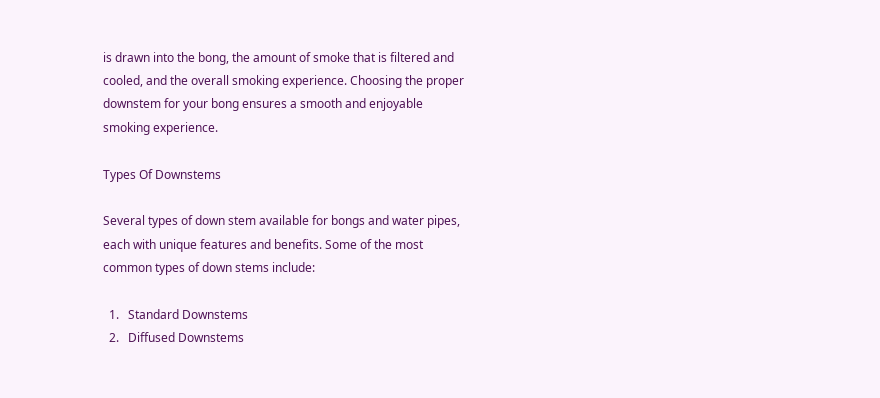is drawn into the bong, the amount of smoke that is filtered and cooled, and the overall smoking experience. Choosing the proper downstem for your bong ensures a smooth and enjoyable smoking experience.

Types Of Downstems

Several types of down stem available for bongs and water pipes, each with unique features and benefits. Some of the most common types of down stems include:

  1.   Standard Downstems
  2.   Diffused Downstems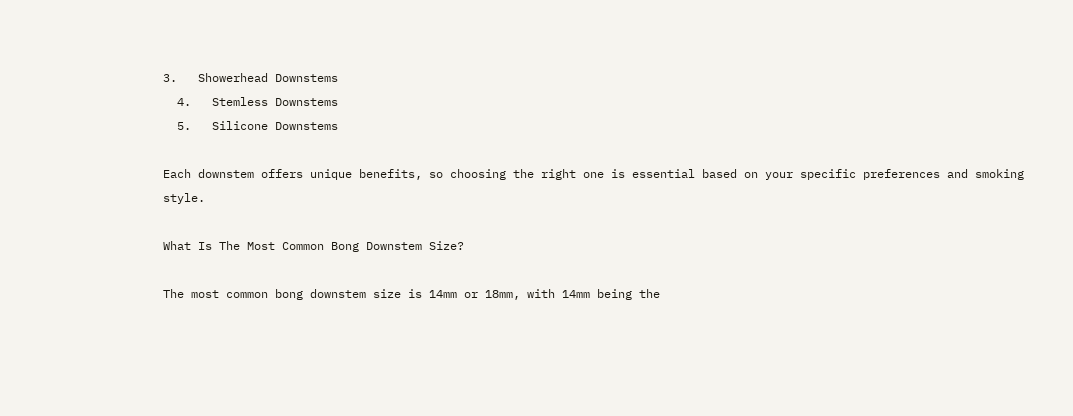3.   Showerhead Downstems
  4.   Stemless Downstems
  5.   Silicone Downstems

Each downstem offers unique benefits, so choosing the right one is essential based on your specific preferences and smoking style.

What Is The Most Common Bong Downstem Size?

The most common bong downstem size is 14mm or 18mm, with 14mm being the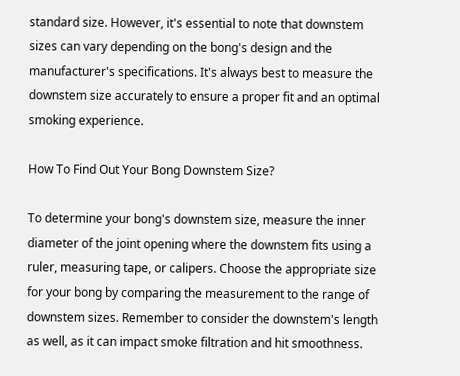standard size. However, it's essential to note that downstem sizes can vary depending on the bong's design and the manufacturer's specifications. It's always best to measure the downstem size accurately to ensure a proper fit and an optimal smoking experience.

How To Find Out Your Bong Downstem Size?

To determine your bong's downstem size, measure the inner diameter of the joint opening where the downstem fits using a ruler, measuring tape, or calipers. Choose the appropriate size for your bong by comparing the measurement to the range of downstem sizes. Remember to consider the downstem's length as well, as it can impact smoke filtration and hit smoothness.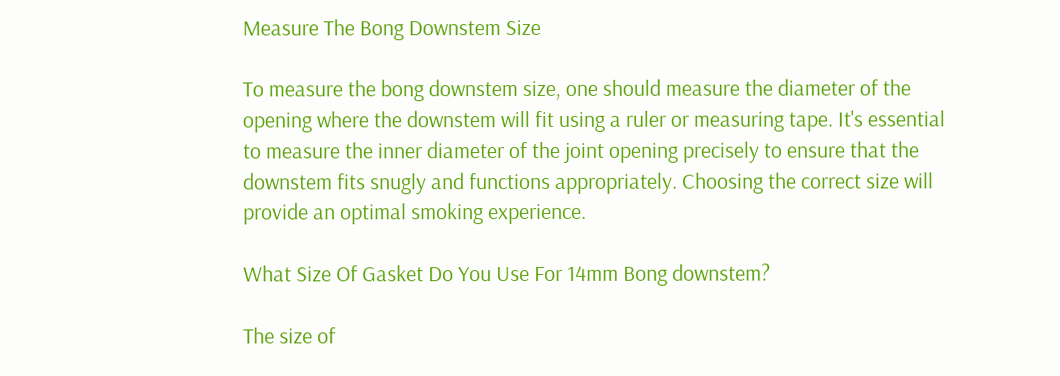Measure The Bong Downstem Size

To measure the bong downstem size, one should measure the diameter of the opening where the downstem will fit using a ruler or measuring tape. It's essential to measure the inner diameter of the joint opening precisely to ensure that the downstem fits snugly and functions appropriately. Choosing the correct size will provide an optimal smoking experience.

What Size Of Gasket Do You Use For 14mm Bong downstem?

The size of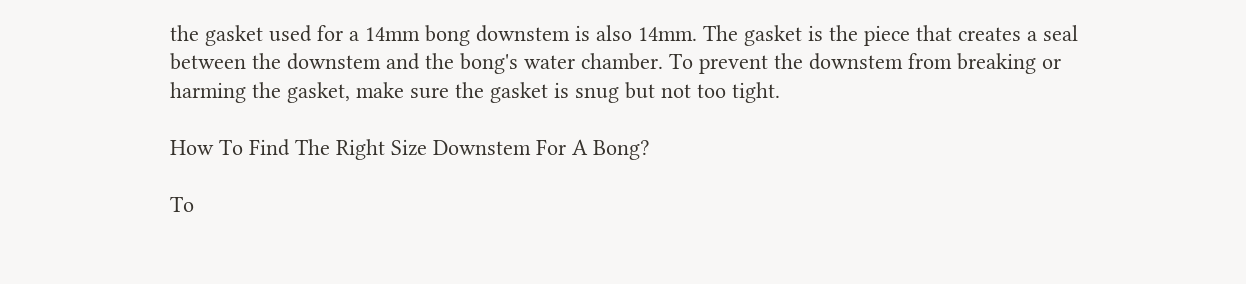the gasket used for a 14mm bong downstem is also 14mm. The gasket is the piece that creates a seal between the downstem and the bong's water chamber. To prevent the downstem from breaking or harming the gasket, make sure the gasket is snug but not too tight.

How To Find The Right Size Downstem For A Bong?

To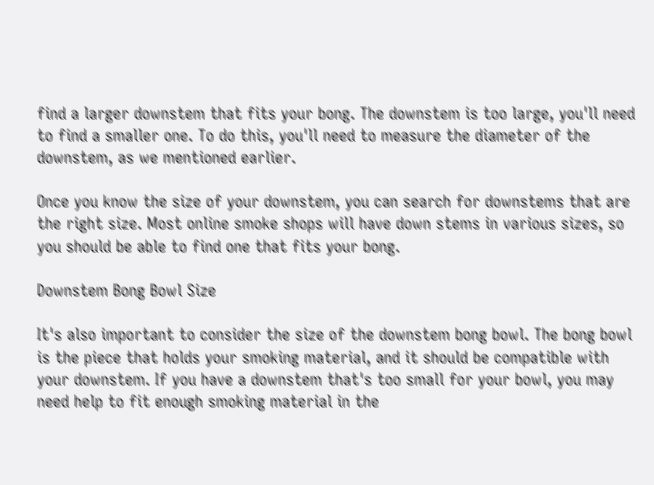find a larger downstem that fits your bong. The downstem is too large, you'll need to find a smaller one. To do this, you'll need to measure the diameter of the downstem, as we mentioned earlier.

Once you know the size of your downstem, you can search for downstems that are the right size. Most online smoke shops will have down stems in various sizes, so you should be able to find one that fits your bong.

Downstem Bong Bowl Size

It's also important to consider the size of the downstem bong bowl. The bong bowl is the piece that holds your smoking material, and it should be compatible with your downstem. If you have a downstem that's too small for your bowl, you may need help to fit enough smoking material in the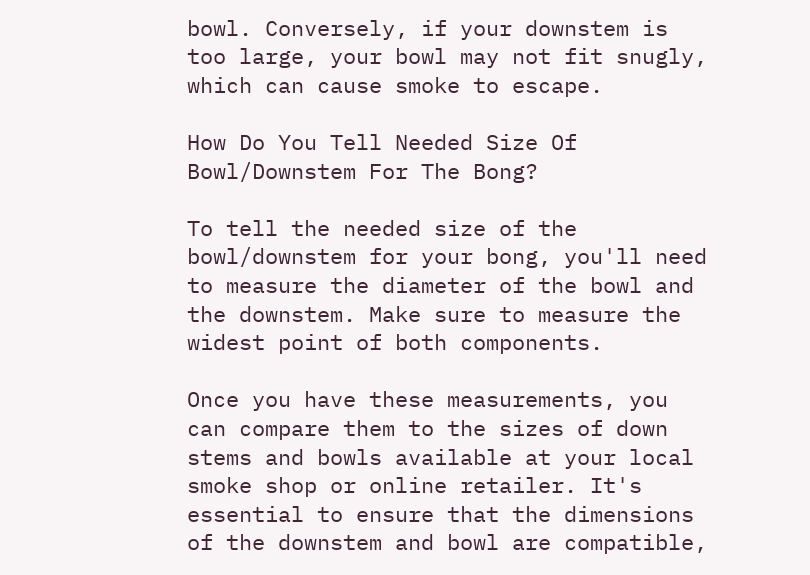bowl. Conversely, if your downstem is too large, your bowl may not fit snugly, which can cause smoke to escape.

How Do You Tell Needed Size Of Bowl/Downstem For The Bong?

To tell the needed size of the bowl/downstem for your bong, you'll need to measure the diameter of the bowl and the downstem. Make sure to measure the widest point of both components.

Once you have these measurements, you can compare them to the sizes of down stems and bowls available at your local smoke shop or online retailer. It's essential to ensure that the dimensions of the downstem and bowl are compatible,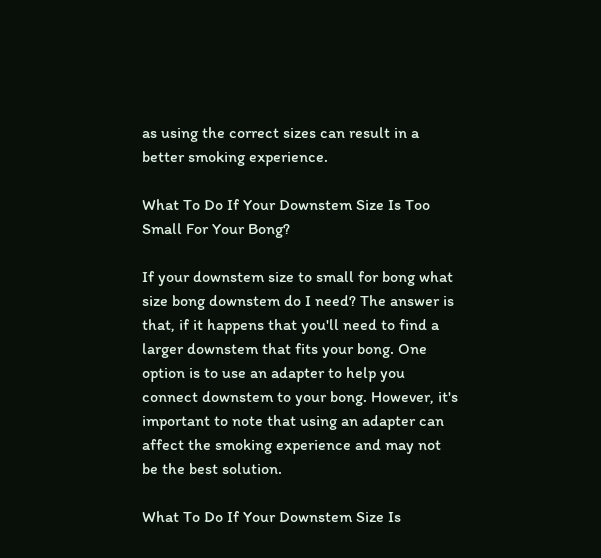as using the correct sizes can result in a better smoking experience.

What To Do If Your Downstem Size Is Too Small For Your Bong?

If your downstem size to small for bong what size bong downstem do I need? The answer is that, if it happens that you'll need to find a larger downstem that fits your bong. One option is to use an adapter to help you connect downstem to your bong. However, it's important to note that using an adapter can affect the smoking experience and may not be the best solution.

What To Do If Your Downstem Size Is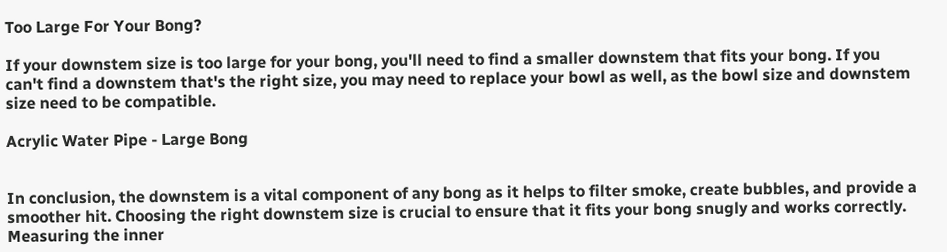Too Large For Your Bong?

If your downstem size is too large for your bong, you'll need to find a smaller downstem that fits your bong. If you can't find a downstem that's the right size, you may need to replace your bowl as well, as the bowl size and downstem size need to be compatible.

Acrylic Water Pipe - Large Bong


In conclusion, the downstem is a vital component of any bong as it helps to filter smoke, create bubbles, and provide a smoother hit. Choosing the right downstem size is crucial to ensure that it fits your bong snugly and works correctly. Measuring the inner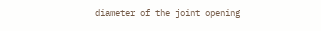diameter of the joint opening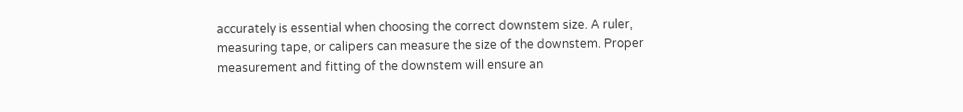accurately is essential when choosing the correct downstem size. A ruler, measuring tape, or calipers can measure the size of the downstem. Proper measurement and fitting of the downstem will ensure an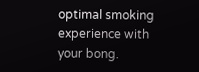optimal smoking experience with your bong.